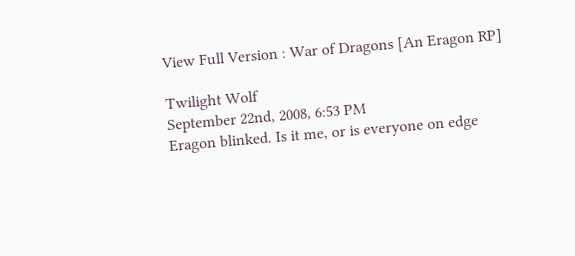View Full Version : War of Dragons [An Eragon RP]

Twilight Wolf
September 22nd, 2008, 6:53 PM
Eragon blinked. Is it me, or is everyone on edge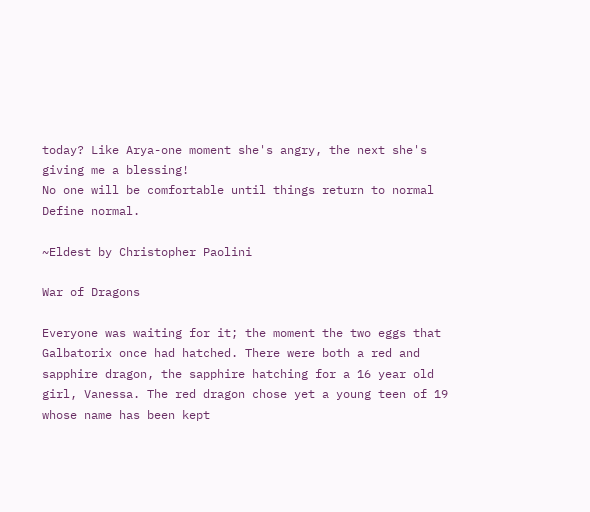today? Like Arya-one moment she's angry, the next she's giving me a blessing!
No one will be comfortable until things return to normal
Define normal.

~Eldest by Christopher Paolini

War of Dragons

Everyone was waiting for it; the moment the two eggs that Galbatorix once had hatched. There were both a red and sapphire dragon, the sapphire hatching for a 16 year old girl, Vanessa. The red dragon chose yet a young teen of 19 whose name has been kept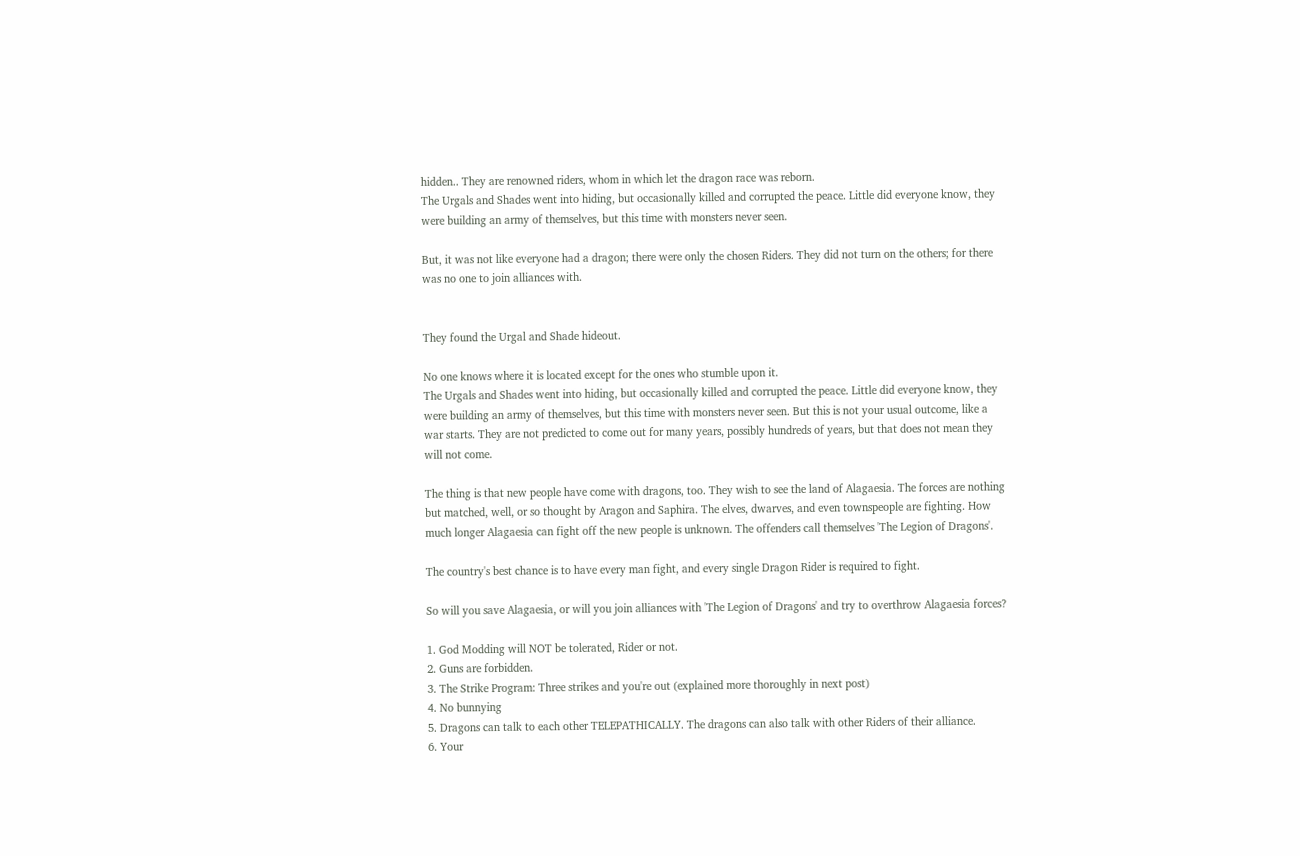hidden.. They are renowned riders, whom in which let the dragon race was reborn.
The Urgals and Shades went into hiding, but occasionally killed and corrupted the peace. Little did everyone know, they were building an army of themselves, but this time with monsters never seen.

But, it was not like everyone had a dragon; there were only the chosen Riders. They did not turn on the others; for there was no one to join alliances with.


They found the Urgal and Shade hideout.

No one knows where it is located except for the ones who stumble upon it.
The Urgals and Shades went into hiding, but occasionally killed and corrupted the peace. Little did everyone know, they were building an army of themselves, but this time with monsters never seen. But this is not your usual outcome, like a war starts. They are not predicted to come out for many years, possibly hundreds of years, but that does not mean they will not come.

The thing is that new people have come with dragons, too. They wish to see the land of Alagaesia. The forces are nothing but matched, well, or so thought by Aragon and Saphira. The elves, dwarves, and even townspeople are fighting. How much longer Alagaesia can fight off the new people is unknown. The offenders call themselves 'The Legion of Dragons'.

The country's best chance is to have every man fight, and every single Dragon Rider is required to fight.

So will you save Alagaesia, or will you join alliances with 'The Legion of Dragons' and try to overthrow Alagaesia forces?

1. God Modding will NOT be tolerated, Rider or not.
2. Guns are forbidden.
3. The Strike Program: Three strikes and you're out (explained more thoroughly in next post)
4. No bunnying
5. Dragons can talk to each other TELEPATHICALLY. The dragons can also talk with other Riders of their alliance.
6. Your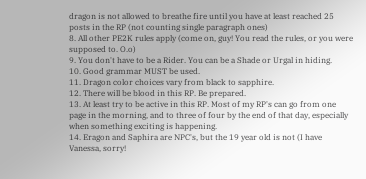dragon is not allowed to breathe fire until you have at least reached 25 posts in the RP (not counting single paragraph ones)
8. All other PE2K rules apply (come on, guy! You read the rules, or you were supposed to. O.o)
9. You don't have to be a Rider. You can be a Shade or Urgal in hiding.
10. Good grammar MUST be used.
11. Dragon color choices vary from black to sapphire.
12. There will be blood in this RP. Be prepared.
13. At least try to be active in this RP. Most of my RP's can go from one page in the morning, and to three of four by the end of that day, especially when something exciting is happening.
14. Eragon and Saphira are NPC's, but the 19 year old is not (I have Vanessa, sorry!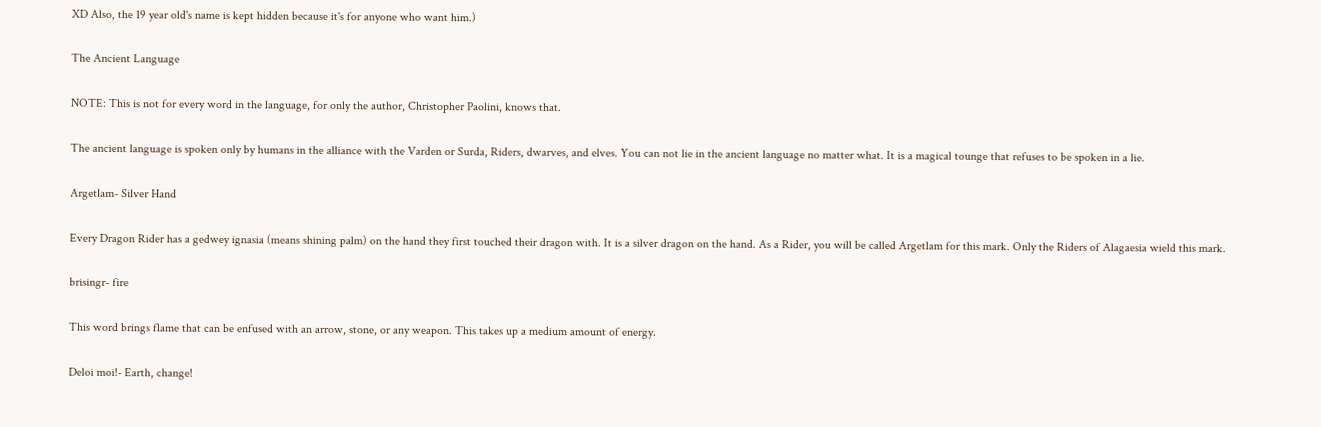XD Also, the 19 year old's name is kept hidden because it's for anyone who want him.)

The Ancient Language

NOTE: This is not for every word in the language, for only the author, Christopher Paolini, knows that.

The ancient language is spoken only by humans in the alliance with the Varden or Surda, Riders, dwarves, and elves. You can not lie in the ancient language no matter what. It is a magical tounge that refuses to be spoken in a lie.

Argetlam- Silver Hand

Every Dragon Rider has a gedwey ignasia (means shining palm) on the hand they first touched their dragon with. It is a silver dragon on the hand. As a Rider, you will be called Argetlam for this mark. Only the Riders of Alagaesia wield this mark.

brisingr- fire

This word brings flame that can be enfused with an arrow, stone, or any weapon. This takes up a medium amount of energy.

Deloi moi!- Earth, change!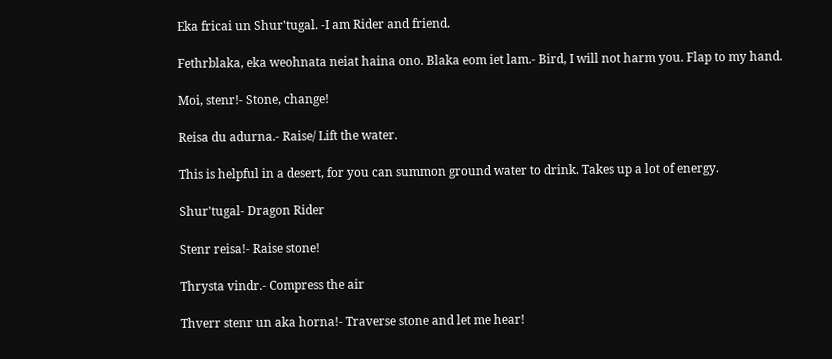Eka fricai un Shur'tugal. -I am Rider and friend.

Fethrblaka, eka weohnata neiat haina ono. Blaka eom iet lam.- Bird, I will not harm you. Flap to my hand.

Moi, stenr!- Stone, change!

Reisa du adurna.- Raise/ Lift the water.

This is helpful in a desert, for you can summon ground water to drink. Takes up a lot of energy.

Shur'tugal- Dragon Rider

Stenr reisa!- Raise stone!

Thrysta vindr.- Compress the air

Thverr stenr un aka horna!- Traverse stone and let me hear!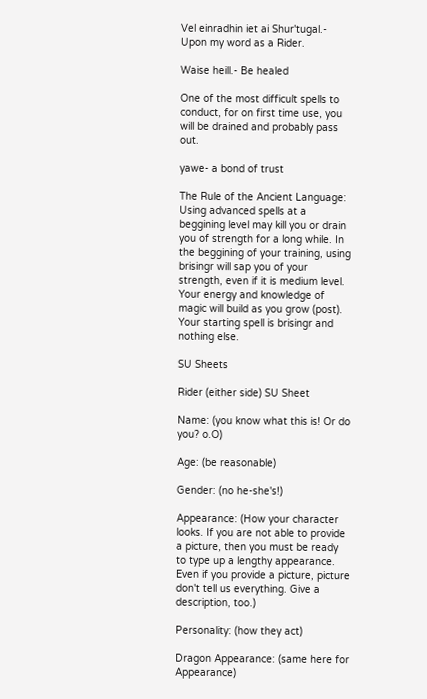Vel einradhin iet ai Shur'tugal.- Upon my word as a Rider.

Waise heill.- Be healed

One of the most difficult spells to conduct, for on first time use, you will be drained and probably pass out.

yawe- a bond of trust

The Rule of the Ancient Language: Using advanced spells at a beggining level may kill you or drain you of strength for a long while. In the beggining of your training, using brisingr will sap you of your strength, even if it is medium level. Your energy and knowledge of magic will build as you grow (post). Your starting spell is brisingr and nothing else.

SU Sheets

Rider (either side) SU Sheet

Name: (you know what this is! Or do you? o.O)

Age: (be reasonable)

Gender: (no he-she's!)

Appearance: (How your character looks. If you are not able to provide a picture, then you must be ready to type up a lengthy appearance. Even if you provide a picture, picture don't tell us everything. Give a description, too.)

Personality: (how they act)

Dragon Appearance: (same here for Appearance)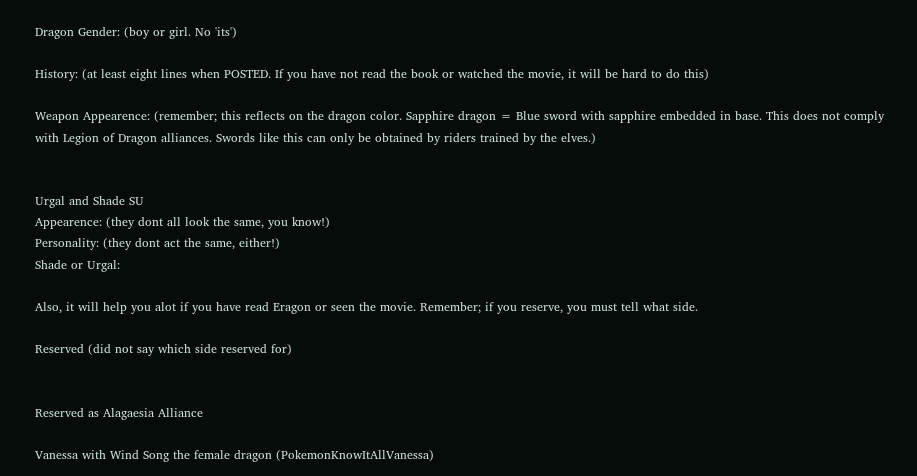Dragon Gender: (boy or girl. No 'its')

History: (at least eight lines when POSTED. If you have not read the book or watched the movie, it will be hard to do this)

Weapon Appearence: (remember; this reflects on the dragon color. Sapphire dragon = Blue sword with sapphire embedded in base. This does not comply with Legion of Dragon alliances. Swords like this can only be obtained by riders trained by the elves.)


Urgal and Shade SU
Appearence: (they dont all look the same, you know!)
Personality: (they dont act the same, either!)
Shade or Urgal:

Also, it will help you alot if you have read Eragon or seen the movie. Remember; if you reserve, you must tell what side.

Reserved (did not say which side reserved for)


Reserved as Alagaesia Alliance

Vanessa with Wind Song the female dragon (PokemonKnowItAllVanessa)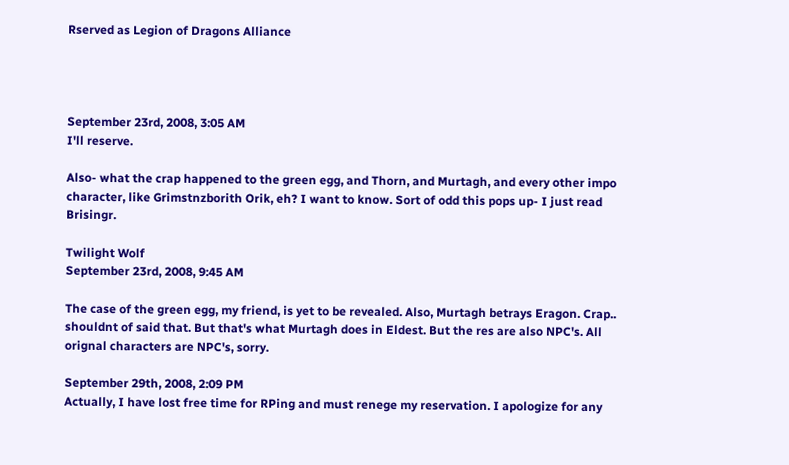Rserved as Legion of Dragons Alliance




September 23rd, 2008, 3:05 AM
I'll reserve.

Also- what the crap happened to the green egg, and Thorn, and Murtagh, and every other impo character, like Grimstnzborith Orik, eh? I want to know. Sort of odd this pops up- I just read Brisingr.

Twilight Wolf
September 23rd, 2008, 9:45 AM

The case of the green egg, my friend, is yet to be revealed. Also, Murtagh betrays Eragon. Crap.. shouldnt of said that. But that's what Murtagh does in Eldest. But the res are also NPC's. All orignal characters are NPC's, sorry.

September 29th, 2008, 2:09 PM
Actually, I have lost free time for RPing and must renege my reservation. I apologize for any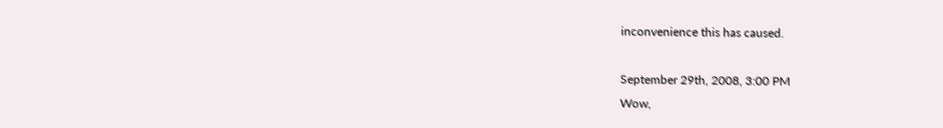inconvenience this has caused.

September 29th, 2008, 3:00 PM
Wow,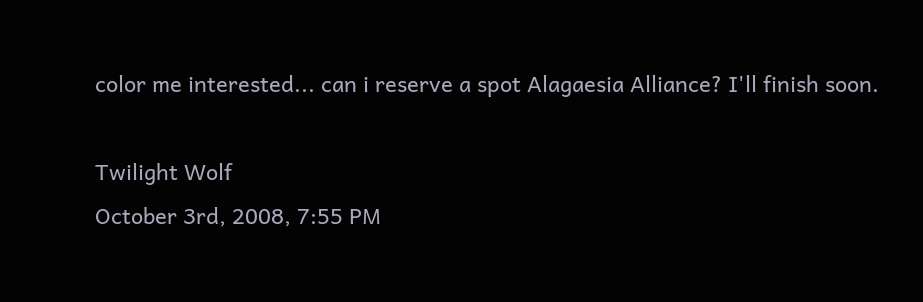color me interested... can i reserve a spot Alagaesia Alliance? I'll finish soon.

Twilight Wolf
October 3rd, 2008, 7:55 PM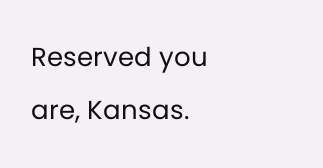Reserved you are, Kansas.